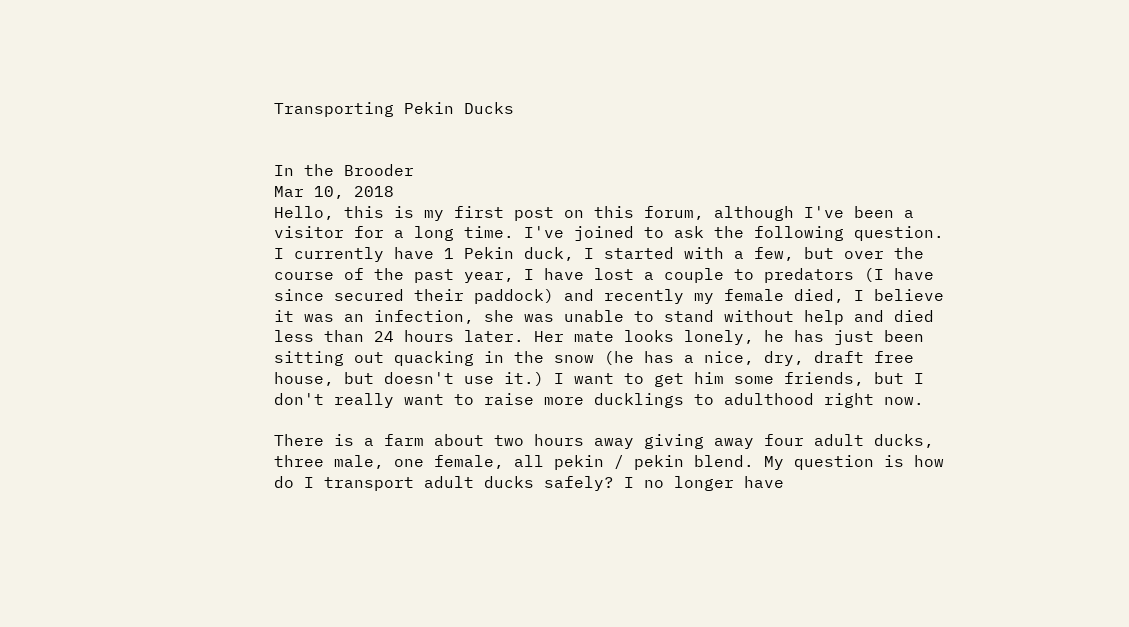Transporting Pekin Ducks


In the Brooder
Mar 10, 2018
Hello, this is my first post on this forum, although I've been a visitor for a long time. I've joined to ask the following question. I currently have 1 Pekin duck, I started with a few, but over the course of the past year, I have lost a couple to predators (I have since secured their paddock) and recently my female died, I believe it was an infection, she was unable to stand without help and died less than 24 hours later. Her mate looks lonely, he has just been sitting out quacking in the snow (he has a nice, dry, draft free house, but doesn't use it.) I want to get him some friends, but I don't really want to raise more ducklings to adulthood right now.

There is a farm about two hours away giving away four adult ducks, three male, one female, all pekin / pekin blend. My question is how do I transport adult ducks safely? I no longer have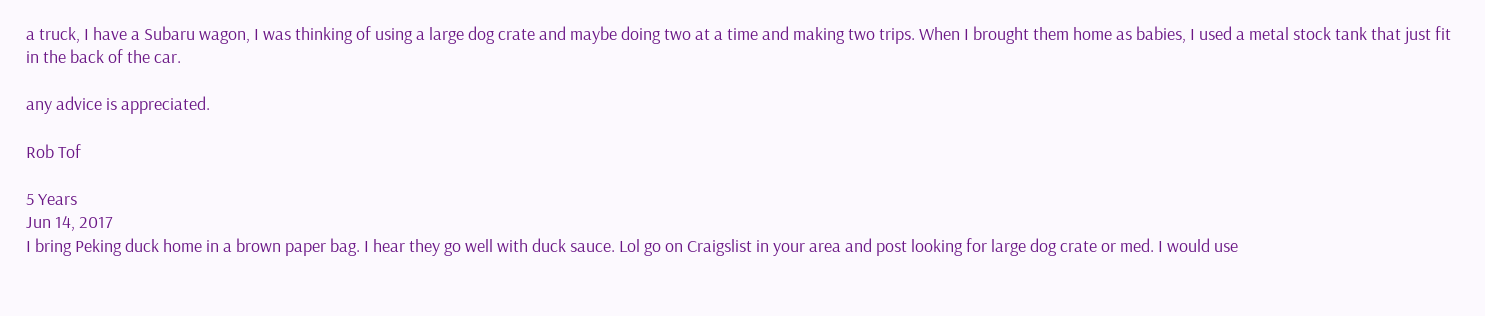a truck, I have a Subaru wagon, I was thinking of using a large dog crate and maybe doing two at a time and making two trips. When I brought them home as babies, I used a metal stock tank that just fit in the back of the car.

any advice is appreciated.

Rob Tof

5 Years
Jun 14, 2017
I bring Peking duck home in a brown paper bag. I hear they go well with duck sauce. Lol go on Craigslist in your area and post looking for large dog crate or med. I would use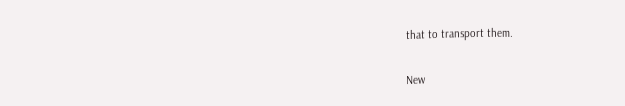that to transport them.

New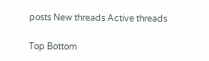posts New threads Active threads

Top Bottom